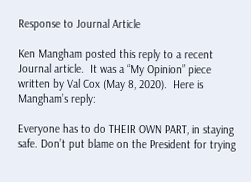Response to Journal Article

Ken Mangham posted this reply to a recent Journal article.  It was a “My Opinion” piece written by Val Cox (May 8, 2020).  Here is Mangham’s reply:

Everyone has to do THEIR OWN PART, in staying safe. Don’t put blame on the President for trying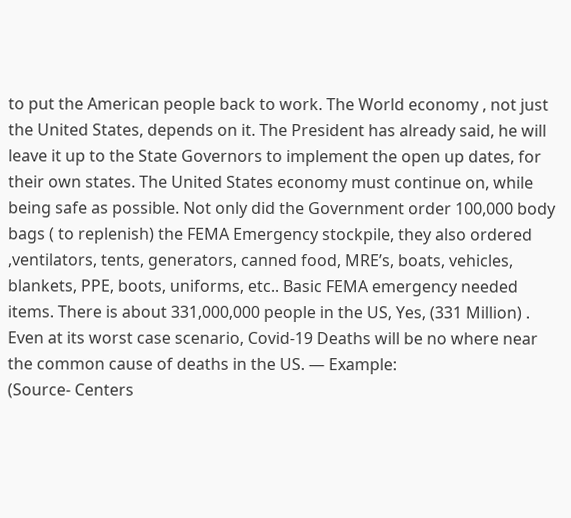to put the American people back to work. The World economy , not just the United States, depends on it. The President has already said, he will leave it up to the State Governors to implement the open up dates, for their own states. The United States economy must continue on, while being safe as possible. Not only did the Government order 100,000 body bags ( to replenish) the FEMA Emergency stockpile, they also ordered ,ventilators, tents, generators, canned food, MRE’s, boats, vehicles, blankets, PPE, boots, uniforms, etc.. Basic FEMA emergency needed items. There is about 331,000,000 people in the US, Yes, (331 Million) . Even at its worst case scenario, Covid-19 Deaths will be no where near the common cause of deaths in the US. — Example:
(Source- Centers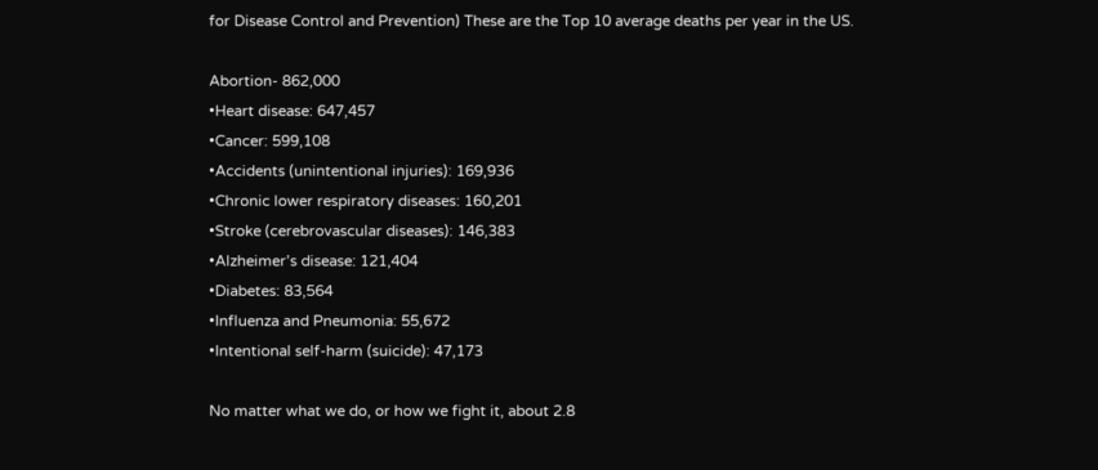for Disease Control and Prevention) These are the Top 10 average deaths per year in the US.

Abortion- 862,000
•Heart disease: 647,457
•Cancer: 599,108
•Accidents (unintentional injuries): 169,936
•Chronic lower respiratory diseases: 160,201
•Stroke (cerebrovascular diseases): 146,383
•Alzheimer’s disease: 121,404
•Diabetes: 83,564
•Influenza and Pneumonia: 55,672
•Intentional self-harm (suicide): 47,173

No matter what we do, or how we fight it, about 2.8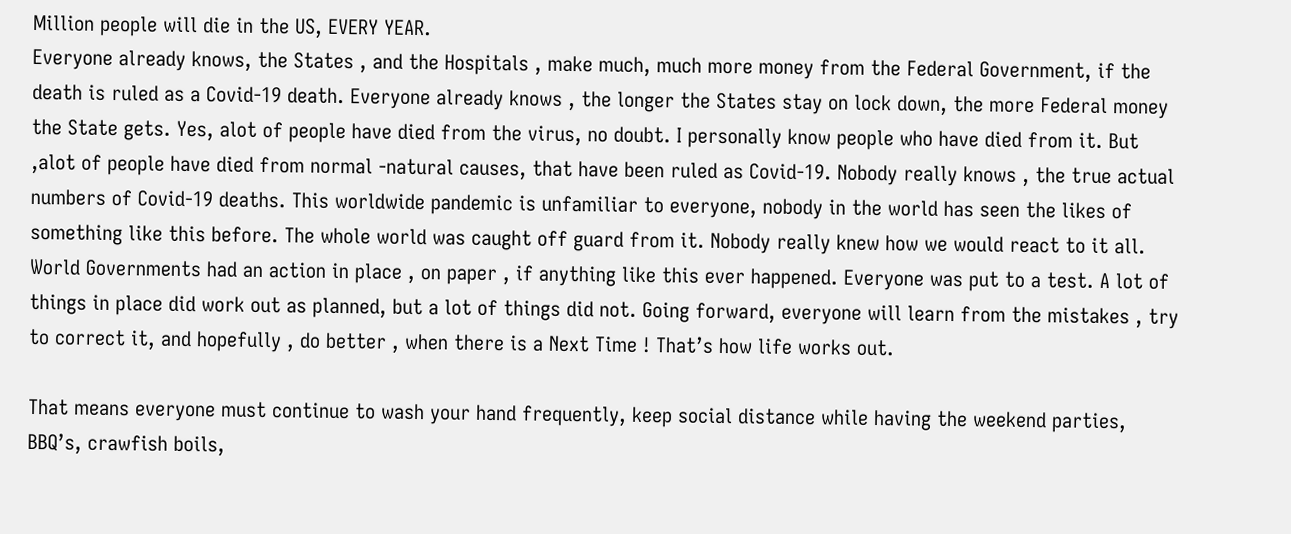Million people will die in the US, EVERY YEAR.
Everyone already knows, the States , and the Hospitals , make much, much more money from the Federal Government, if the death is ruled as a Covid-19 death. Everyone already knows , the longer the States stay on lock down, the more Federal money the State gets. Yes, alot of people have died from the virus, no doubt. I personally know people who have died from it. But ,alot of people have died from normal -natural causes, that have been ruled as Covid-19. Nobody really knows , the true actual numbers of Covid-19 deaths. This worldwide pandemic is unfamiliar to everyone, nobody in the world has seen the likes of something like this before. The whole world was caught off guard from it. Nobody really knew how we would react to it all. World Governments had an action in place , on paper , if anything like this ever happened. Everyone was put to a test. A lot of things in place did work out as planned, but a lot of things did not. Going forward, everyone will learn from the mistakes , try to correct it, and hopefully , do better , when there is a Next Time ! That’s how life works out.

That means everyone must continue to wash your hand frequently, keep social distance while having the weekend parties, BBQ’s, crawfish boils,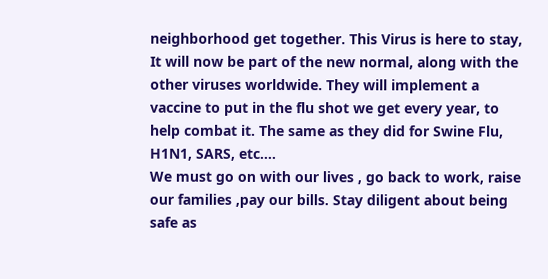neighborhood get together. This Virus is here to stay, It will now be part of the new normal, along with the other viruses worldwide. They will implement a vaccine to put in the flu shot we get every year, to help combat it. The same as they did for Swine Flu, H1N1, SARS, etc….
We must go on with our lives , go back to work, raise our families ,pay our bills. Stay diligent about being safe as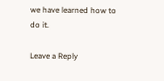we have learned how to do it.

Leave a Reply